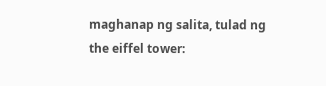maghanap ng salita, tulad ng the eiffel tower: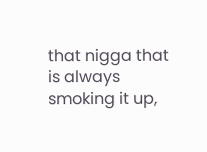that nigga that is always smoking it up,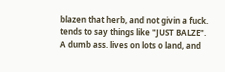blazen that herb, and not givin a fuck. tends to say things like "JUST BALZE". A dumb ass. lives on lots o land, and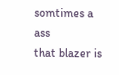somtimes a ass
that blazer is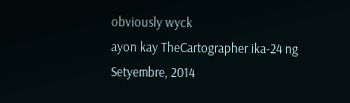obviously wyck
ayon kay TheCartographer ika-24 ng Setyembre, 2014